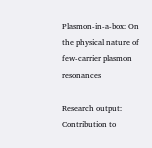Plasmon-in-a-box: On the physical nature of few-carrier plasmon resonances

Research output: Contribution to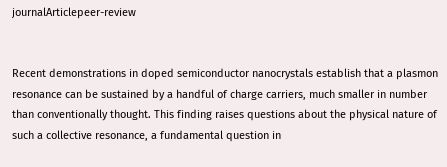journalArticlepeer-review


Recent demonstrations in doped semiconductor nanocrystals establish that a plasmon resonance can be sustained by a handful of charge carriers, much smaller in number than conventionally thought. This finding raises questions about the physical nature of such a collective resonance, a fundamental question in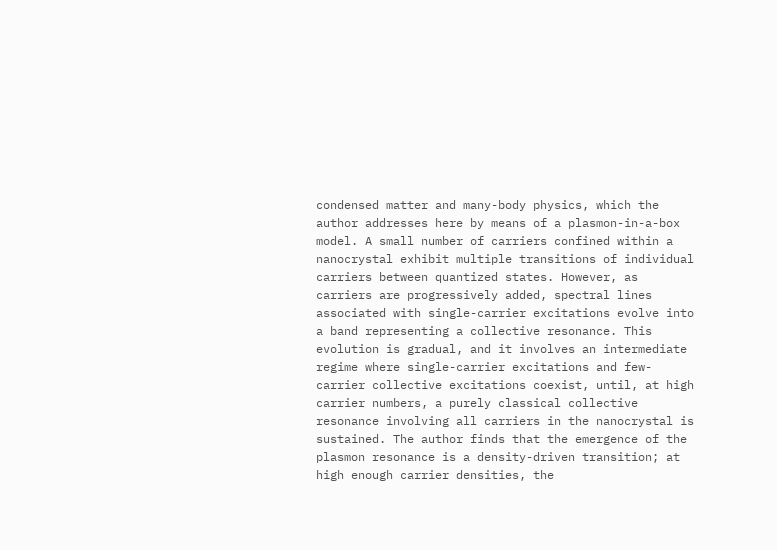condensed matter and many-body physics, which the author addresses here by means of a plasmon-in-a-box model. A small number of carriers confined within a nanocrystal exhibit multiple transitions of individual carriers between quantized states. However, as carriers are progressively added, spectral lines associated with single-carrier excitations evolve into a band representing a collective resonance. This evolution is gradual, and it involves an intermediate regime where single-carrier excitations and few-carrier collective excitations coexist, until, at high carrier numbers, a purely classical collective resonance involving all carriers in the nanocrystal is sustained. The author finds that the emergence of the plasmon resonance is a density-driven transition; at high enough carrier densities, the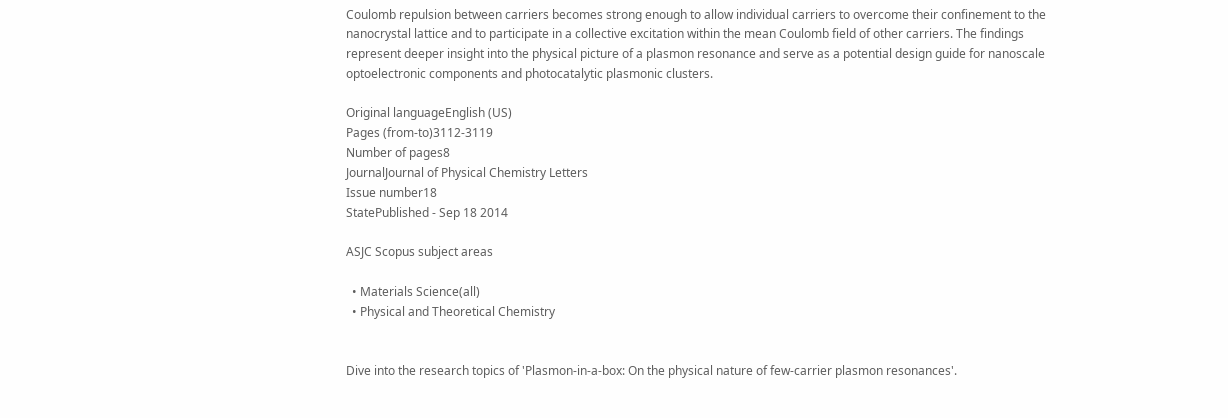Coulomb repulsion between carriers becomes strong enough to allow individual carriers to overcome their confinement to the nanocrystal lattice and to participate in a collective excitation within the mean Coulomb field of other carriers. The findings represent deeper insight into the physical picture of a plasmon resonance and serve as a potential design guide for nanoscale optoelectronic components and photocatalytic plasmonic clusters.

Original languageEnglish (US)
Pages (from-to)3112-3119
Number of pages8
JournalJournal of Physical Chemistry Letters
Issue number18
StatePublished - Sep 18 2014

ASJC Scopus subject areas

  • Materials Science(all)
  • Physical and Theoretical Chemistry


Dive into the research topics of 'Plasmon-in-a-box: On the physical nature of few-carrier plasmon resonances'.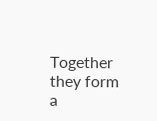Together they form a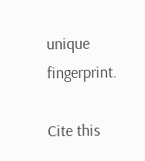unique fingerprint.

Cite this